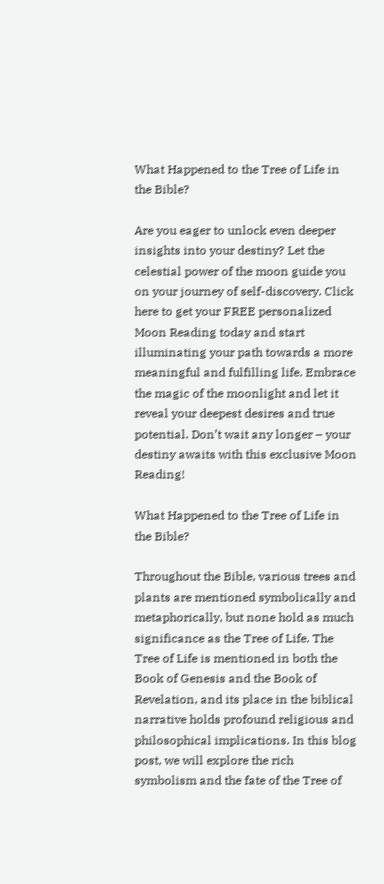What Happened to the Tree of Life in the Bible?

Are you eager to unlock even deeper insights into your destiny? Let the celestial power of the moon guide you on your journey of self-discovery. Click here to get your FREE personalized Moon Reading today and start illuminating your path towards a more meaningful and fulfilling life. Embrace the magic of the moonlight and let it reveal your deepest desires and true potential. Don’t wait any longer – your destiny awaits with this exclusive Moon Reading!

What Happened to the Tree of Life in the Bible?

Throughout the Bible, various trees and plants are mentioned symbolically and metaphorically, but none hold as much significance as the Tree of Life. The Tree of Life is mentioned in both the Book of Genesis and the Book of Revelation, and its place in the biblical narrative holds profound religious and philosophical implications. In this blog post, we will explore the rich symbolism and the fate of the Tree of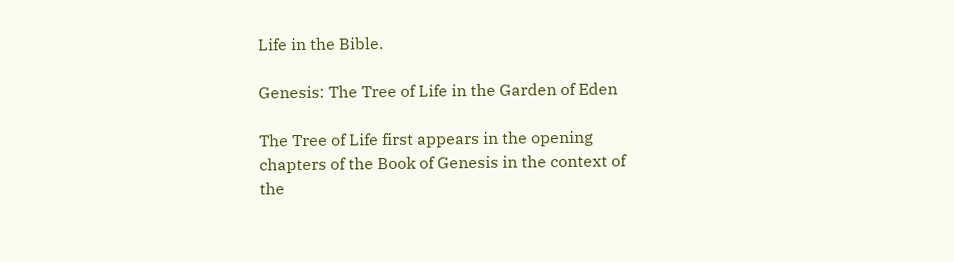Life in the Bible.

Genesis: The Tree of Life in the Garden of Eden

The Tree of Life first appears in the opening chapters of the Book of Genesis in the context of the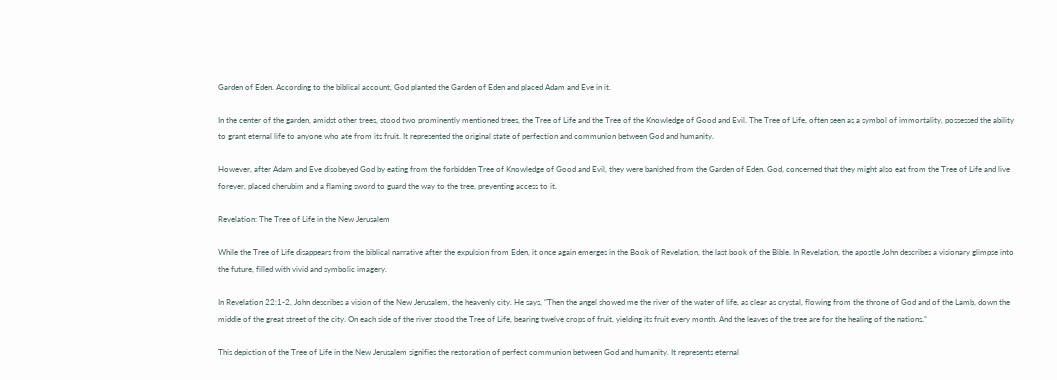Garden of Eden. According to the biblical account, God planted the Garden of Eden and placed Adam and Eve in it.

In the center of the garden, amidst other trees, stood two prominently mentioned trees, the Tree of Life and the Tree of the Knowledge of Good and Evil. The Tree of Life, often seen as a symbol of immortality, possessed the ability to grant eternal life to anyone who ate from its fruit. It represented the original state of perfection and communion between God and humanity.

However, after Adam and Eve disobeyed God by eating from the forbidden Tree of Knowledge of Good and Evil, they were banished from the Garden of Eden. God, concerned that they might also eat from the Tree of Life and live forever, placed cherubim and a flaming sword to guard the way to the tree, preventing access to it.

Revelation: The Tree of Life in the New Jerusalem

While the Tree of Life disappears from the biblical narrative after the expulsion from Eden, it once again emerges in the Book of Revelation, the last book of the Bible. In Revelation, the apostle John describes a visionary glimpse into the future, filled with vivid and symbolic imagery.

In Revelation 22:1-2, John describes a vision of the New Jerusalem, the heavenly city. He says, “Then the angel showed me the river of the water of life, as clear as crystal, flowing from the throne of God and of the Lamb, down the middle of the great street of the city. On each side of the river stood the Tree of Life, bearing twelve crops of fruit, yielding its fruit every month. And the leaves of the tree are for the healing of the nations.”

This depiction of the Tree of Life in the New Jerusalem signifies the restoration of perfect communion between God and humanity. It represents eternal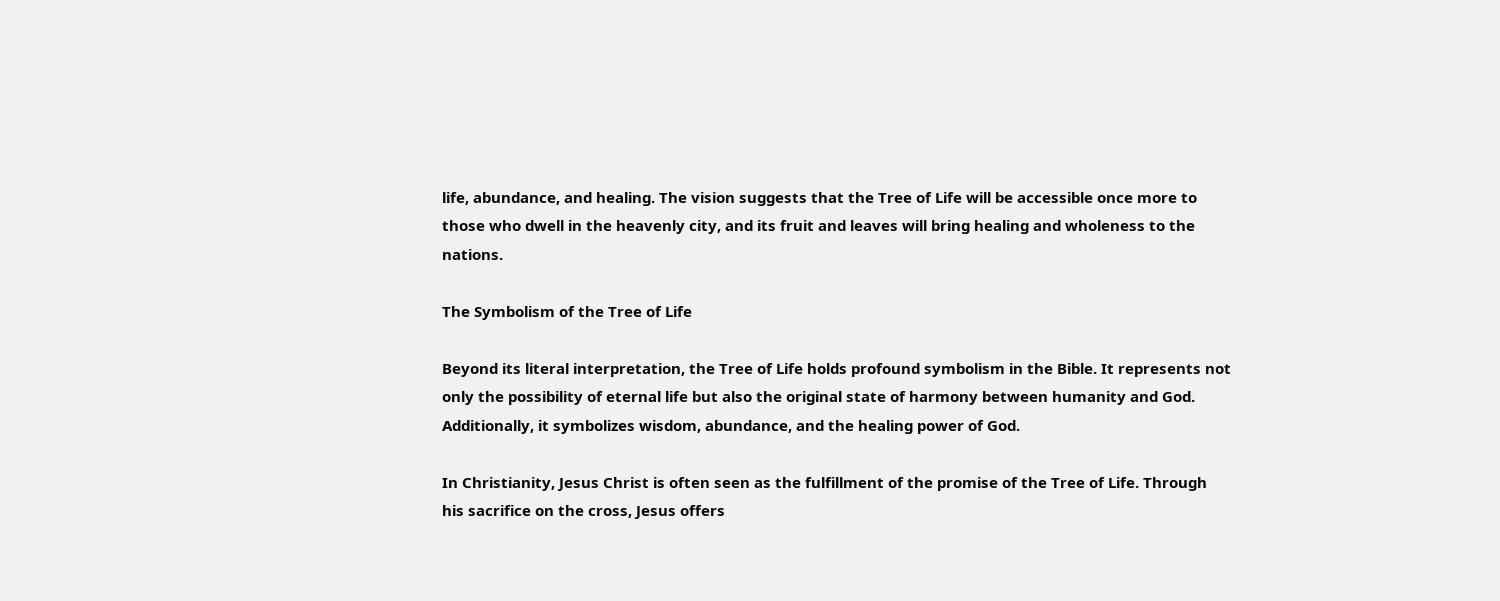life, abundance, and healing. The vision suggests that the Tree of Life will be accessible once more to those who dwell in the heavenly city, and its fruit and leaves will bring healing and wholeness to the nations.

The Symbolism of the Tree of Life

Beyond its literal interpretation, the Tree of Life holds profound symbolism in the Bible. It represents not only the possibility of eternal life but also the original state of harmony between humanity and God. Additionally, it symbolizes wisdom, abundance, and the healing power of God.

In Christianity, Jesus Christ is often seen as the fulfillment of the promise of the Tree of Life. Through his sacrifice on the cross, Jesus offers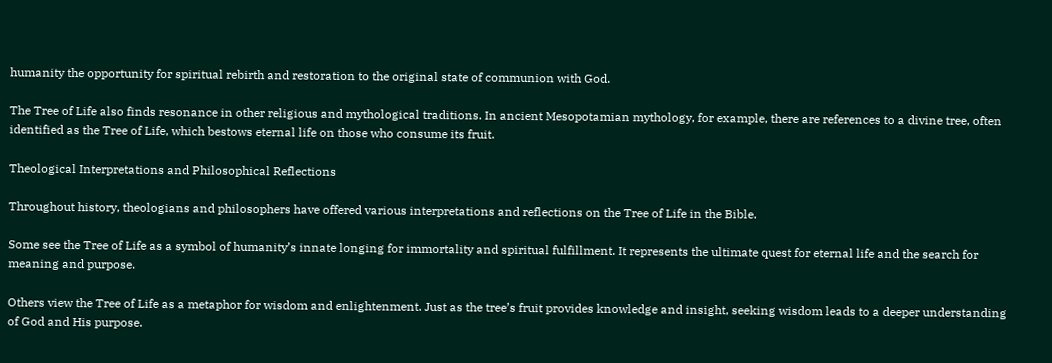humanity the opportunity for spiritual rebirth and restoration to the original state of communion with God.

The Tree of Life also finds resonance in other religious and mythological traditions. In ancient Mesopotamian mythology, for example, there are references to a divine tree, often identified as the Tree of Life, which bestows eternal life on those who consume its fruit.

Theological Interpretations and Philosophical Reflections

Throughout history, theologians and philosophers have offered various interpretations and reflections on the Tree of Life in the Bible.

Some see the Tree of Life as a symbol of humanity’s innate longing for immortality and spiritual fulfillment. It represents the ultimate quest for eternal life and the search for meaning and purpose.

Others view the Tree of Life as a metaphor for wisdom and enlightenment. Just as the tree’s fruit provides knowledge and insight, seeking wisdom leads to a deeper understanding of God and His purpose.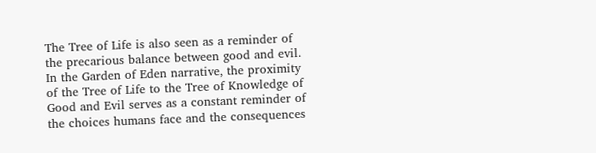The Tree of Life is also seen as a reminder of the precarious balance between good and evil. In the Garden of Eden narrative, the proximity of the Tree of Life to the Tree of Knowledge of Good and Evil serves as a constant reminder of the choices humans face and the consequences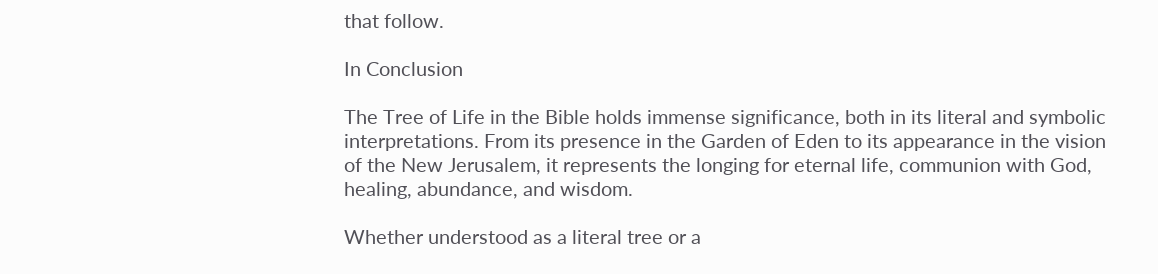that follow.

In Conclusion

The Tree of Life in the Bible holds immense significance, both in its literal and symbolic interpretations. From its presence in the Garden of Eden to its appearance in the vision of the New Jerusalem, it represents the longing for eternal life, communion with God, healing, abundance, and wisdom.

Whether understood as a literal tree or a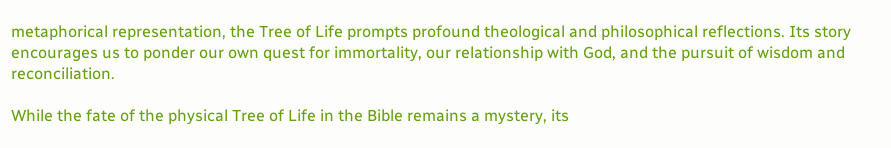metaphorical representation, the Tree of Life prompts profound theological and philosophical reflections. Its story encourages us to ponder our own quest for immortality, our relationship with God, and the pursuit of wisdom and reconciliation.

While the fate of the physical Tree of Life in the Bible remains a mystery, its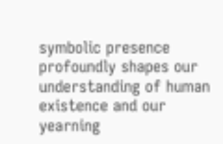symbolic presence profoundly shapes our understanding of human existence and our yearning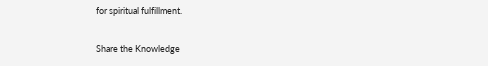for spiritual fulfillment.

Share the Knowledge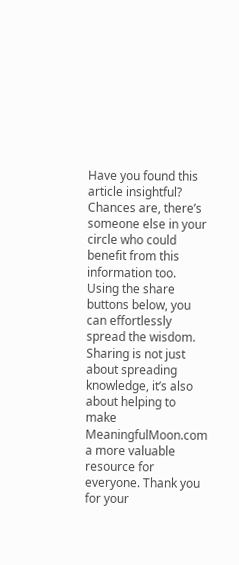Have you found this article insightful? Chances are, there’s someone else in your circle who could benefit from this information too. Using the share buttons below, you can effortlessly spread the wisdom. Sharing is not just about spreading knowledge, it’s also about helping to make MeaningfulMoon.com a more valuable resource for everyone. Thank you for your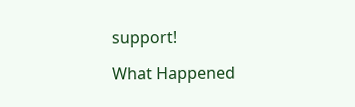support!

What Happened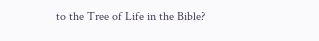to the Tree of Life in the Bible?